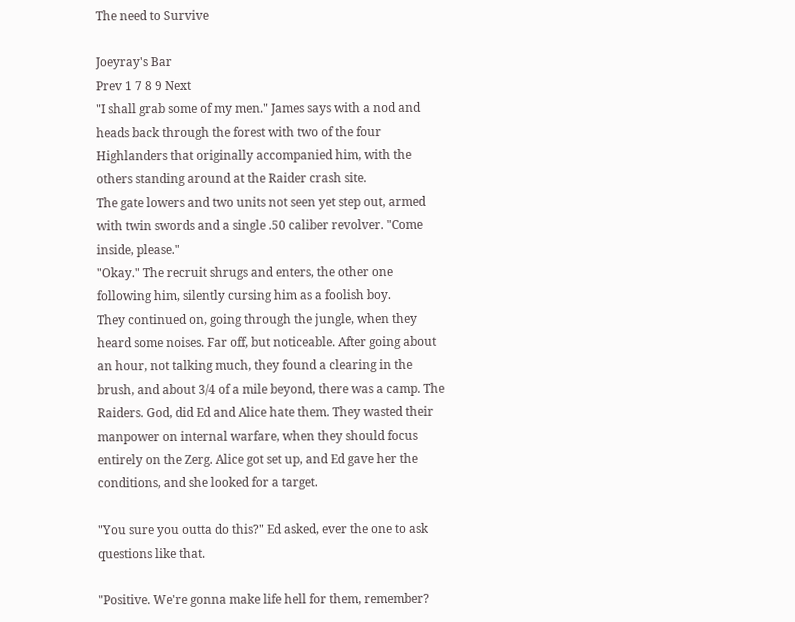The need to Survive

Joeyray's Bar
Prev 1 7 8 9 Next
"I shall grab some of my men." James says with a nod and heads back through the forest with two of the four Highlanders that originally accompanied him, with the others standing around at the Raider crash site.
The gate lowers and two units not seen yet step out, armed with twin swords and a single .50 caliber revolver. "Come inside, please."
"Okay." The recruit shrugs and enters, the other one following him, silently cursing him as a foolish boy.
They continued on, going through the jungle, when they heard some noises. Far off, but noticeable. After going about an hour, not talking much, they found a clearing in the brush, and about 3/4 of a mile beyond, there was a camp. The Raiders. God, did Ed and Alice hate them. They wasted their manpower on internal warfare, when they should focus entirely on the Zerg. Alice got set up, and Ed gave her the conditions, and she looked for a target.

"You sure you outta do this?" Ed asked, ever the one to ask questions like that.

"Positive. We're gonna make life hell for them, remember?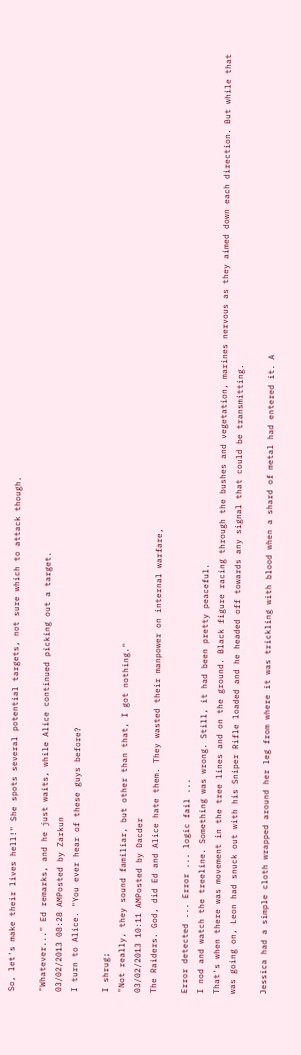So, let's make their lives hell!" She spots several potential targets, not sure which to attack though.

"Whatever..." Ed remarks, and he just waits, while Alice continued picking out a target.
03/02/2013 08:28 AMPosted by Zarkun
I turn to Alice. "You ever hear of these guys before?

I shrug;
"Not really, they sound familiar, but other than that, I got nothing."
03/02/2013 10:11 AMPosted by Dacder
The Raiders. God, did Ed and Alice hate them. They wasted their manpower on internal warfare,

Error detected ... Error ... logic fail ...
I nod and watch the treeline. Something was wrong. Still, it had been pretty peaceful.
That's when there was movement in the tree lines and on the ground. Black figure racing through the bushes and vegetation, marines nervous as they aimed down each direction. But while that was going on, Leon had snuck out with his Sniper Rifle loaded and he headed off towards any signal that could be transmitting.

Jessica had a simple cloth wrapped around her leg from where it was trickling with blood when a shard of metal had entered it. A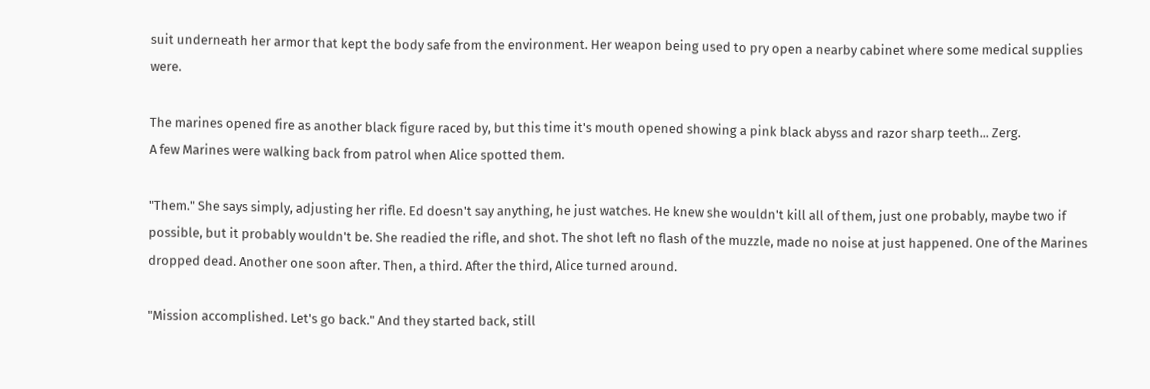suit underneath her armor that kept the body safe from the environment. Her weapon being used to pry open a nearby cabinet where some medical supplies were.

The marines opened fire as another black figure raced by, but this time it's mouth opened showing a pink black abyss and razor sharp teeth... Zerg.
A few Marines were walking back from patrol when Alice spotted them.

"Them." She says simply, adjusting her rifle. Ed doesn't say anything, he just watches. He knew she wouldn't kill all of them, just one probably, maybe two if possible, but it probably wouldn't be. She readied the rifle, and shot. The shot left no flash of the muzzle, made no noise at just happened. One of the Marines dropped dead. Another one soon after. Then, a third. After the third, Alice turned around.

"Mission accomplished. Let's go back." And they started back, still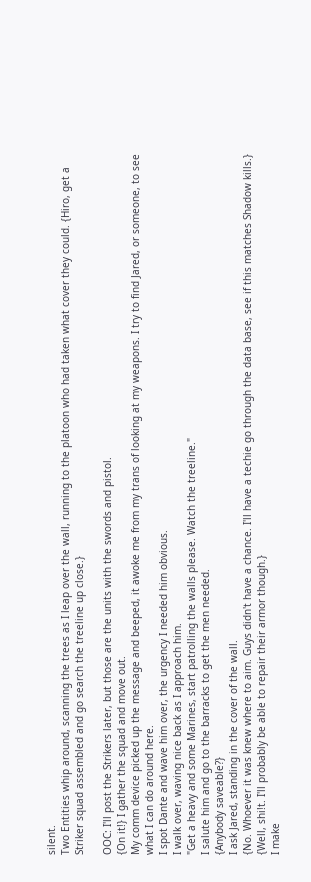silent.
Two Entities whip around, scanning the trees as I leap over the wall, running to the platoon who had taken what cover they could. {Hiro, get a Striker squad assembled and go search the treeline up close.}

OOC: I'll post the Strikers later, but those are the units with the swords and pistol.
{On it!} I gather the squad and move out.
My comm device picked up the message and beeped, it awoke me from my trans of looking at my weapons. I try to find Jared, or someone, to see what I can do around here.
I spot Dante and wave him over, the urgency I needed him obvious.
I walk over, waving nice back as I approach him.
"Get a heavy and some Marines, start patrolling the walls please. Watch the treeline."
I salute him and go to the barracks to get the men needed.
{Anybody saveable?}
I ask Jared, standing in the cover of the wall.
{No. Whoever it was knew where to aim. Guys didn't have a chance. I'll have a techie go through the data base, see if this matches Shadow kills.}
{Well, shi!t. I'll probably be able to repair their armor though.}
I make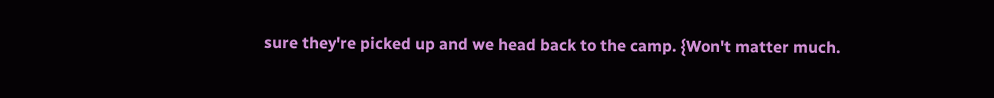sure they're picked up and we head back to the camp. {Won't matter much.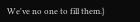We've no one to fill them.}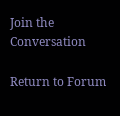Join the Conversation

Return to Forum